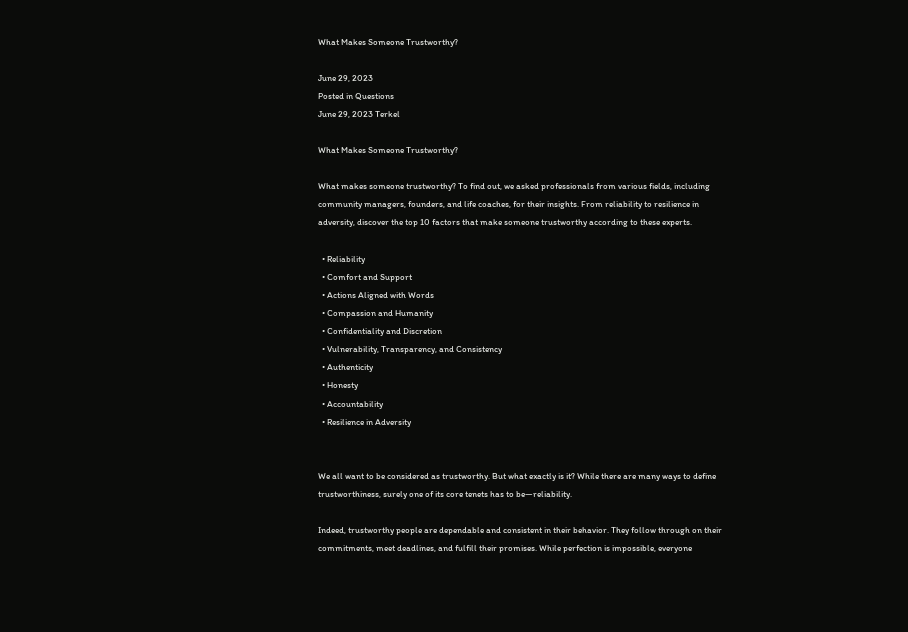What Makes Someone Trustworthy?

June 29, 2023
Posted in Questions
June 29, 2023 Terkel

What Makes Someone Trustworthy?

What makes someone trustworthy? To find out, we asked professionals from various fields, including community managers, founders, and life coaches, for their insights. From reliability to resilience in adversity, discover the top 10 factors that make someone trustworthy according to these experts.

  • Reliability
  • Comfort and Support
  • Actions Aligned with Words
  • Compassion and Humanity
  • Confidentiality and Discretion
  • Vulnerability, Transparency, and Consistency
  • Authenticity
  • Honesty
  • Accountability
  • Resilience in Adversity


We all want to be considered as trustworthy. But what exactly is it? While there are many ways to define trustworthiness, surely one of its core tenets has to be—reliability.

Indeed, trustworthy people are dependable and consistent in their behavior. They follow through on their commitments, meet deadlines, and fulfill their promises. While perfection is impossible, everyone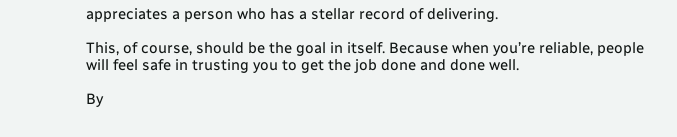appreciates a person who has a stellar record of delivering.

This, of course, should be the goal in itself. Because when you’re reliable, people will feel safe in trusting you to get the job done and done well.

By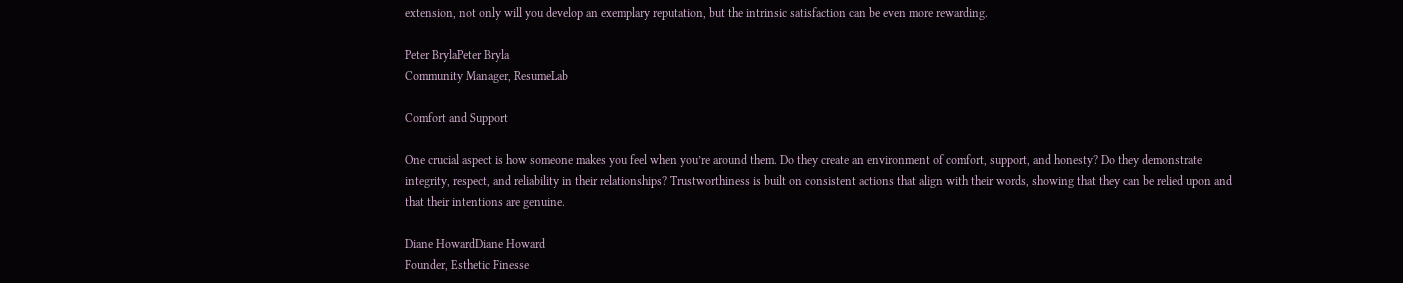extension, not only will you develop an exemplary reputation, but the intrinsic satisfaction can be even more rewarding.

Peter BrylaPeter Bryla
Community Manager, ResumeLab

Comfort and Support

One crucial aspect is how someone makes you feel when you’re around them. Do they create an environment of comfort, support, and honesty? Do they demonstrate integrity, respect, and reliability in their relationships? Trustworthiness is built on consistent actions that align with their words, showing that they can be relied upon and that their intentions are genuine.

Diane HowardDiane Howard
Founder, Esthetic Finesse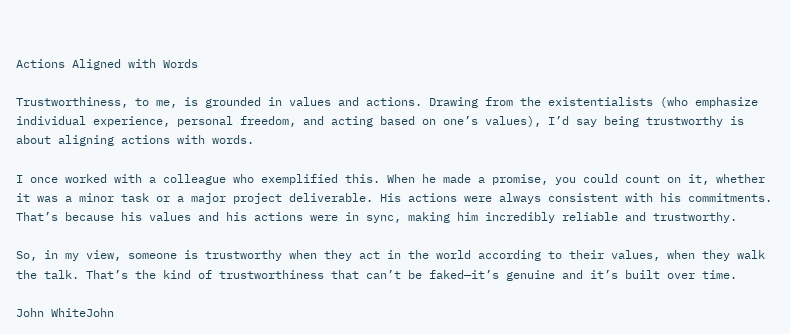Actions Aligned with Words

Trustworthiness, to me, is grounded in values and actions. Drawing from the existentialists (who emphasize individual experience, personal freedom, and acting based on one’s values), I’d say being trustworthy is about aligning actions with words.

I once worked with a colleague who exemplified this. When he made a promise, you could count on it, whether it was a minor task or a major project deliverable. His actions were always consistent with his commitments. That’s because his values and his actions were in sync, making him incredibly reliable and trustworthy.

So, in my view, someone is trustworthy when they act in the world according to their values, when they walk the talk. That’s the kind of trustworthiness that can’t be faked—it’s genuine and it’s built over time.

John WhiteJohn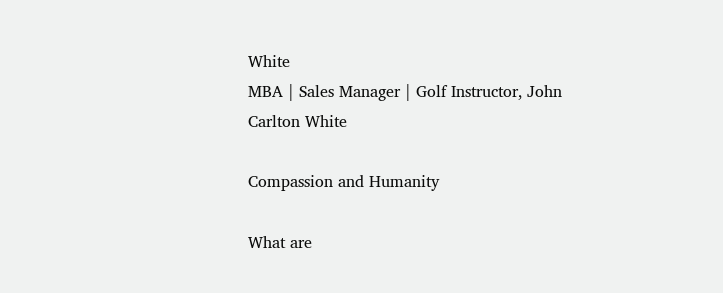White
MBA | Sales Manager | Golf Instructor, John Carlton White

Compassion and Humanity

What are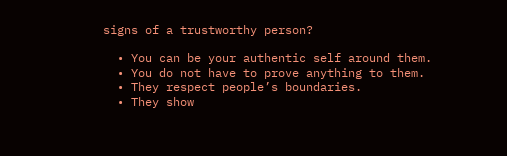signs of a trustworthy person?

  • You can be your authentic self around them.
  • You do not have to prove anything to them.
  • They respect people’s boundaries.
  • They show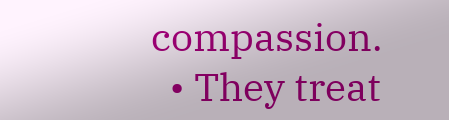compassion.
  • They treat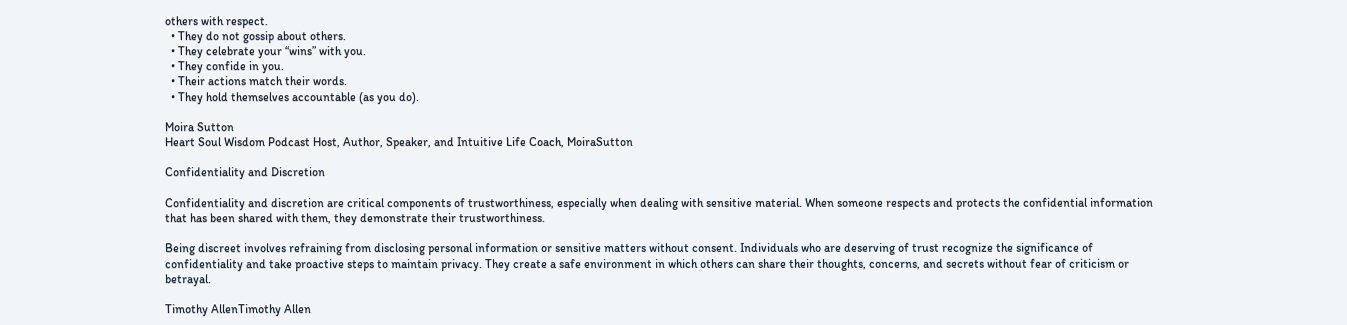others with respect.
  • They do not gossip about others.
  • They celebrate your “wins” with you.
  • They confide in you.
  • Their actions match their words.
  • They hold themselves accountable (as you do).

Moira Sutton
Heart Soul Wisdom Podcast Host, Author, Speaker, and Intuitive Life Coach, MoiraSutton

Confidentiality and Discretion

Confidentiality and discretion are critical components of trustworthiness, especially when dealing with sensitive material. When someone respects and protects the confidential information that has been shared with them, they demonstrate their trustworthiness.

Being discreet involves refraining from disclosing personal information or sensitive matters without consent. Individuals who are deserving of trust recognize the significance of confidentiality and take proactive steps to maintain privacy. They create a safe environment in which others can share their thoughts, concerns, and secrets without fear of criticism or betrayal.

Timothy AllenTimothy Allen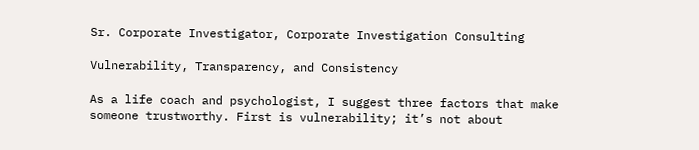Sr. Corporate Investigator, Corporate Investigation Consulting

Vulnerability, Transparency, and Consistency

As a life coach and psychologist, I suggest three factors that make someone trustworthy. First is vulnerability; it’s not about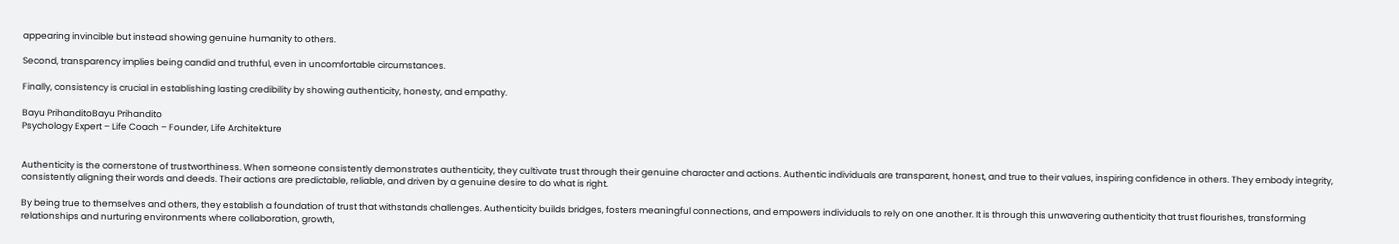appearing invincible but instead showing genuine humanity to others.

Second, transparency implies being candid and truthful, even in uncomfortable circumstances.

Finally, consistency is crucial in establishing lasting credibility by showing authenticity, honesty, and empathy.

Bayu PrihanditoBayu Prihandito
Psychology Expert – Life Coach – Founder, Life Architekture


Authenticity is the cornerstone of trustworthiness. When someone consistently demonstrates authenticity, they cultivate trust through their genuine character and actions. Authentic individuals are transparent, honest, and true to their values, inspiring confidence in others. They embody integrity, consistently aligning their words and deeds. Their actions are predictable, reliable, and driven by a genuine desire to do what is right.

By being true to themselves and others, they establish a foundation of trust that withstands challenges. Authenticity builds bridges, fosters meaningful connections, and empowers individuals to rely on one another. It is through this unwavering authenticity that trust flourishes, transforming relationships and nurturing environments where collaboration, growth,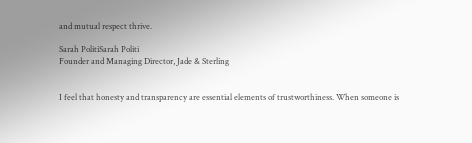and mutual respect thrive.

Sarah PolitiSarah Politi
Founder and Managing Director, Jade & Sterling


I feel that honesty and transparency are essential elements of trustworthiness. When someone is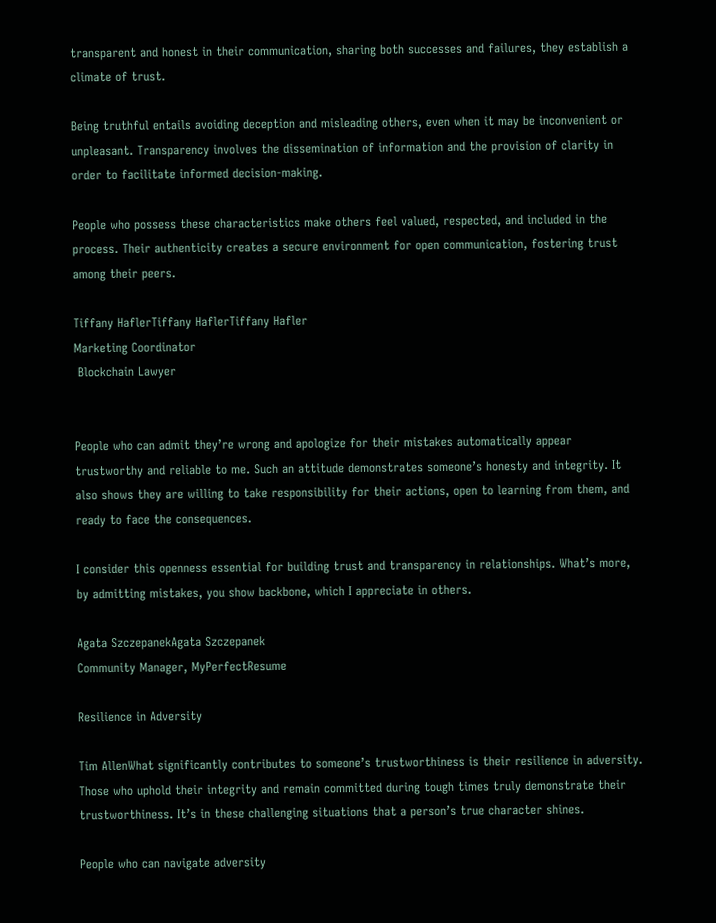transparent and honest in their communication, sharing both successes and failures, they establish a climate of trust.

Being truthful entails avoiding deception and misleading others, even when it may be inconvenient or unpleasant. Transparency involves the dissemination of information and the provision of clarity in order to facilitate informed decision-making.

People who possess these characteristics make others feel valued, respected, and included in the process. Their authenticity creates a secure environment for open communication, fostering trust among their peers.

Tiffany HaflerTiffany HaflerTiffany Hafler
Marketing Coordinator
 Blockchain Lawyer


People who can admit they’re wrong and apologize for their mistakes automatically appear trustworthy and reliable to me. Such an attitude demonstrates someone’s honesty and integrity. It also shows they are willing to take responsibility for their actions, open to learning from them, and ready to face the consequences.

I consider this openness essential for building trust and transparency in relationships. What’s more, by admitting mistakes, you show backbone, which I appreciate in others.

Agata SzczepanekAgata Szczepanek
Community Manager, MyPerfectResume

Resilience in Adversity

Tim AllenWhat significantly contributes to someone’s trustworthiness is their resilience in adversity. Those who uphold their integrity and remain committed during tough times truly demonstrate their trustworthiness. It’s in these challenging situations that a person’s true character shines.

People who can navigate adversity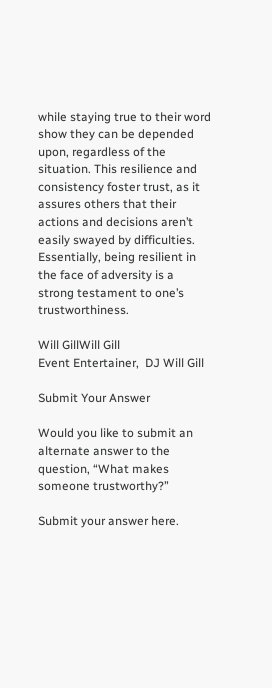while staying true to their word show they can be depended upon, regardless of the situation. This resilience and consistency foster trust, as it assures others that their actions and decisions aren’t easily swayed by difficulties. Essentially, being resilient in the face of adversity is a strong testament to one’s trustworthiness.

Will GillWill Gill
Event Entertainer,  DJ Will Gill

Submit Your Answer

Would you like to submit an alternate answer to the question, “What makes someone trustworthy?”

Submit your answer here.